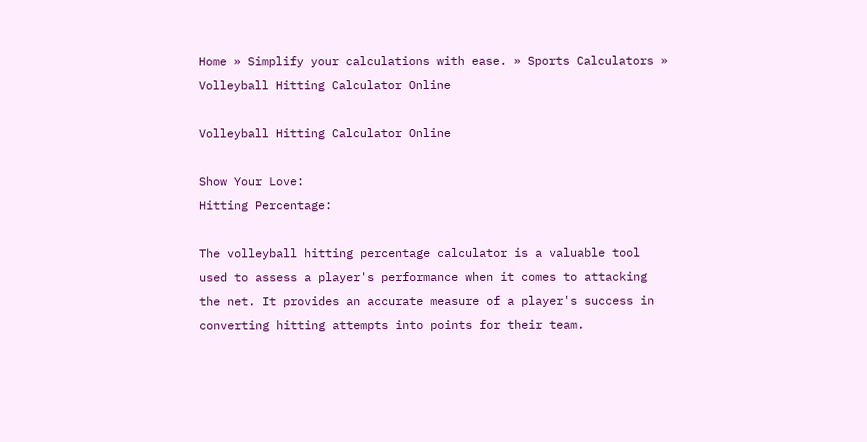Home » Simplify your calculations with ease. » Sports Calculators » Volleyball Hitting Calculator Online

Volleyball Hitting Calculator Online

Show Your Love:
Hitting Percentage:

The volleyball hitting percentage calculator is a valuable tool used to assess a player's performance when it comes to attacking the net. It provides an accurate measure of a player's success in converting hitting attempts into points for their team.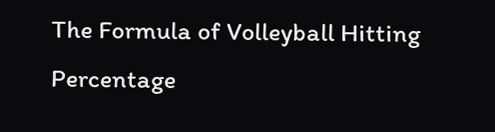The Formula of Volleyball Hitting Percentage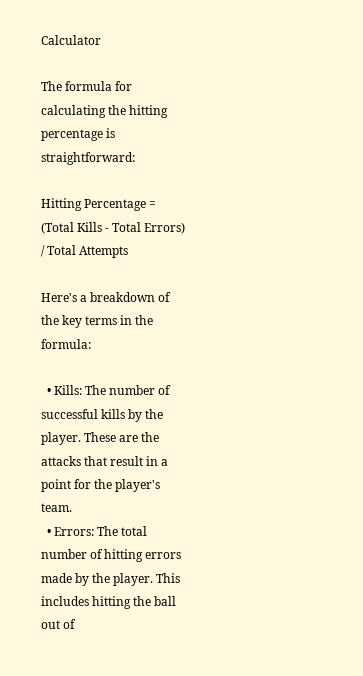Calculator

The formula for calculating the hitting percentage is straightforward:

Hitting Percentage = (Total Kills - Total Errors) / Total Attempts

Here's a breakdown of the key terms in the formula:

  • Kills: The number of successful kills by the player. These are the attacks that result in a point for the player's team.
  • Errors: The total number of hitting errors made by the player. This includes hitting the ball out of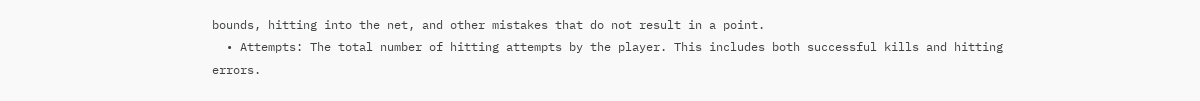bounds, hitting into the net, and other mistakes that do not result in a point.
  • Attempts: The total number of hitting attempts by the player. This includes both successful kills and hitting errors.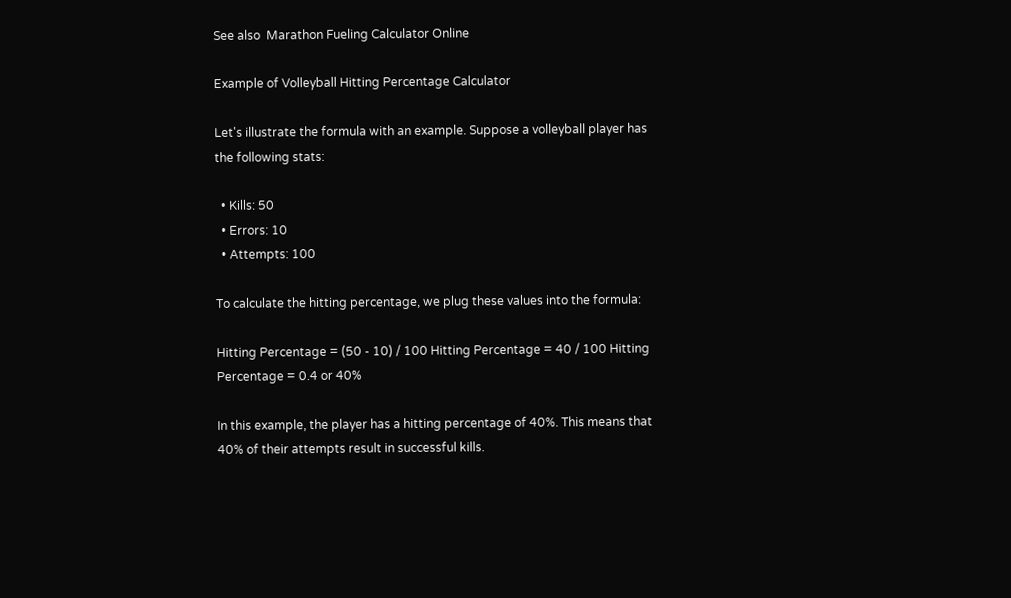See also  Marathon Fueling Calculator Online

Example of Volleyball Hitting Percentage Calculator

Let's illustrate the formula with an example. Suppose a volleyball player has the following stats:

  • Kills: 50
  • Errors: 10
  • Attempts: 100

To calculate the hitting percentage, we plug these values into the formula:

Hitting Percentage = (50 - 10) / 100 Hitting Percentage = 40 / 100 Hitting Percentage = 0.4 or 40%

In this example, the player has a hitting percentage of 40%. This means that 40% of their attempts result in successful kills.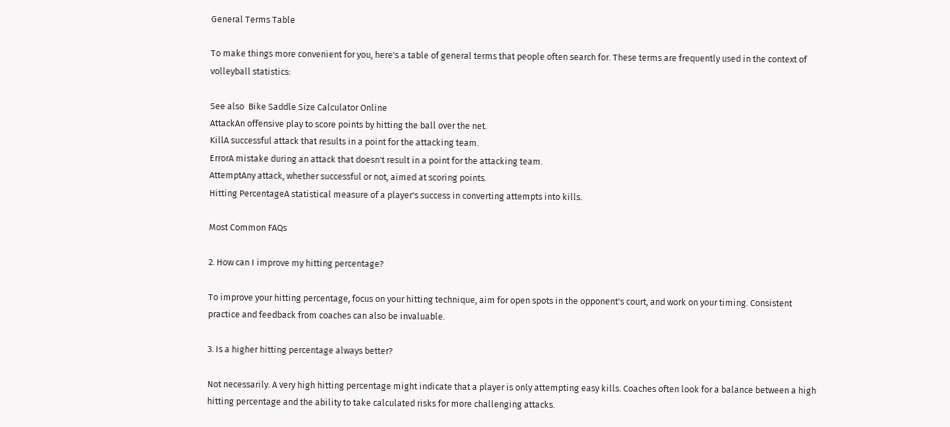General Terms Table

To make things more convenient for you, here's a table of general terms that people often search for. These terms are frequently used in the context of volleyball statistics:

See also  Bike Saddle Size Calculator Online
AttackAn offensive play to score points by hitting the ball over the net.
KillA successful attack that results in a point for the attacking team.
ErrorA mistake during an attack that doesn't result in a point for the attacking team.
AttemptAny attack, whether successful or not, aimed at scoring points.
Hitting PercentageA statistical measure of a player's success in converting attempts into kills.

Most Common FAQs

2. How can I improve my hitting percentage?

To improve your hitting percentage, focus on your hitting technique, aim for open spots in the opponent's court, and work on your timing. Consistent practice and feedback from coaches can also be invaluable.

3. Is a higher hitting percentage always better?

Not necessarily. A very high hitting percentage might indicate that a player is only attempting easy kills. Coaches often look for a balance between a high hitting percentage and the ability to take calculated risks for more challenging attacks.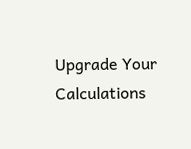Upgrade Your Calculations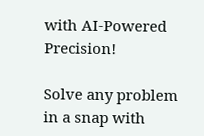with AI-Powered Precision!

Solve any problem in a snap with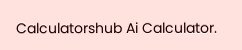Calculatorshub Ai Calculator.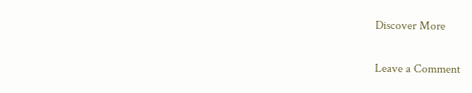Discover More

Leave a Comment